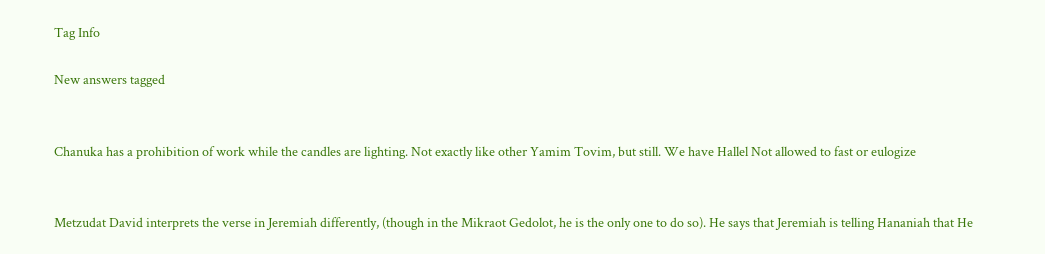Tag Info

New answers tagged


Chanuka has a prohibition of work while the candles are lighting. Not exactly like other Yamim Tovim, but still. We have Hallel Not allowed to fast or eulogize


Metzudat David interprets the verse in Jeremiah differently, (though in the Mikraot Gedolot, he is the only one to do so). He says that Jeremiah is telling Hananiah that He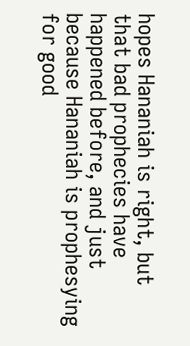hopes Hananiah is right, but that bad prophecies have happened before, and just because Hananiah is prophesying for good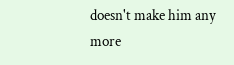doesn't make him any more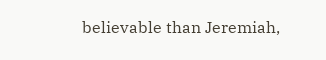believable than Jeremiah,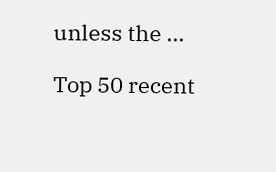unless the ...

Top 50 recent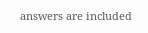answers are included